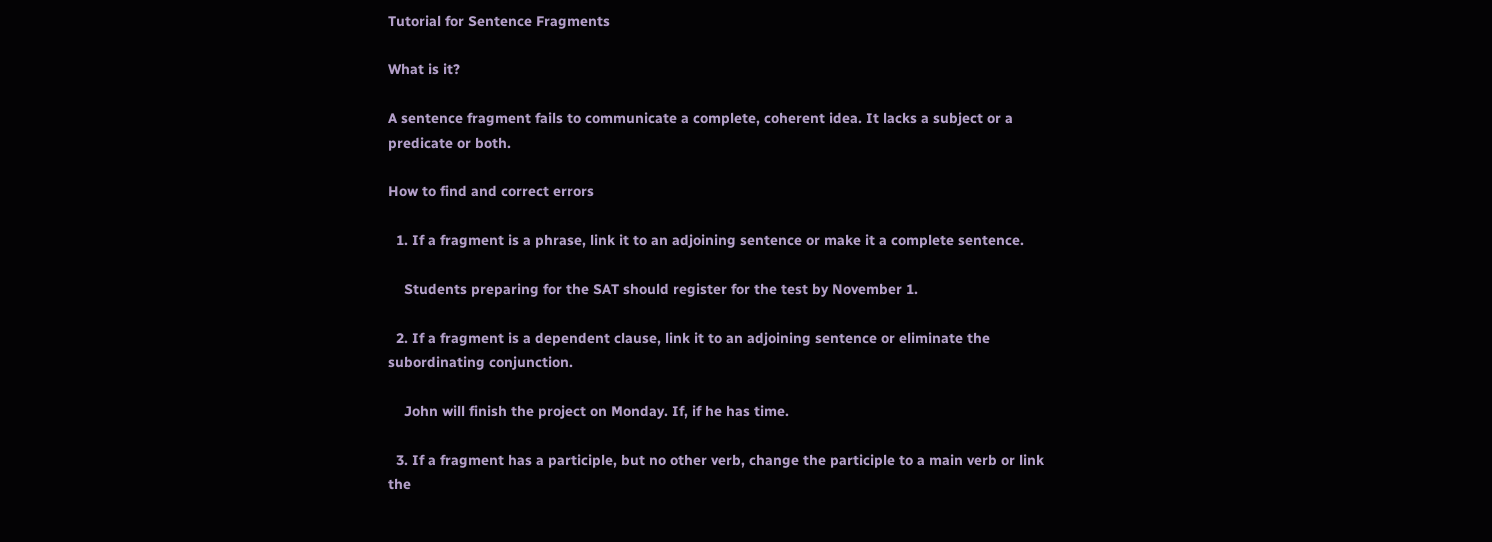Tutorial for Sentence Fragments

What is it?

A sentence fragment fails to communicate a complete, coherent idea. It lacks a subject or a predicate or both.

How to find and correct errors

  1. If a fragment is a phrase, link it to an adjoining sentence or make it a complete sentence.

    Students preparing for the SAT should register for the test by November 1.

  2. If a fragment is a dependent clause, link it to an adjoining sentence or eliminate the subordinating conjunction.

    John will finish the project on Monday. If, if he has time.

  3. If a fragment has a participle, but no other verb, change the participle to a main verb or link the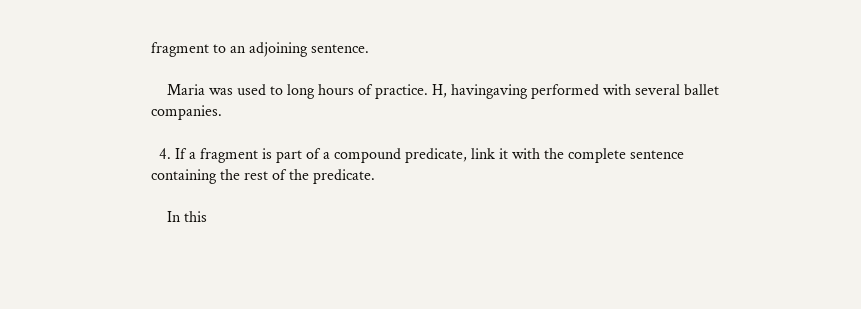fragment to an adjoining sentence.

    Maria was used to long hours of practice. H, havingaving performed with several ballet companies.

  4. If a fragment is part of a compound predicate, link it with the complete sentence containing the rest of the predicate.

    In this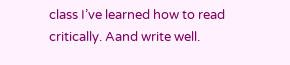class I’ve learned how to read critically. Aand write well.